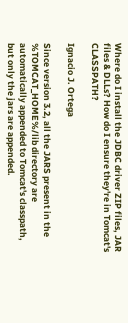Where do I install the JDBC driver ZIP files, JAR files & DLLs? How do I ensure they're in Tomcat's CLASSPATH?

Ignacio J. Ortega

Since version 3.2, all the JARS present in the %TOMCAT_HOME%/lib directory are automatically appended to Tomcat's classpath, but only the jars are appended.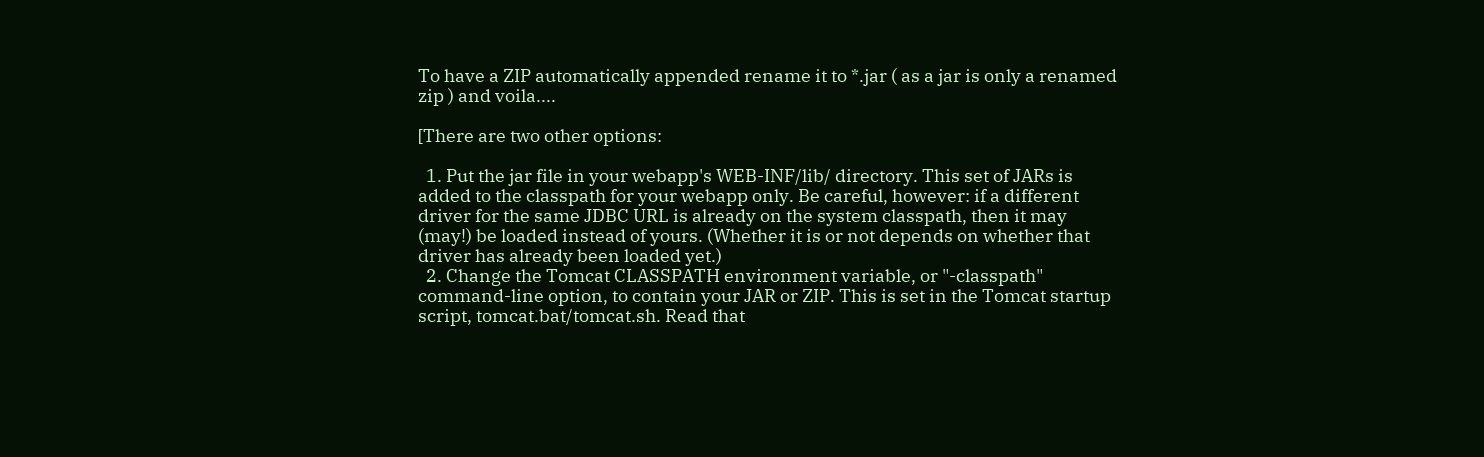To have a ZIP automatically appended rename it to *.jar ( as a jar is only a renamed zip ) and voila....

[There are two other options:

  1. Put the jar file in your webapp's WEB-INF/lib/ directory. This set of JARs is added to the classpath for your webapp only. Be careful, however: if a different driver for the same JDBC URL is already on the system classpath, then it may (may!) be loaded instead of yours. (Whether it is or not depends on whether that driver has already been loaded yet.)
  2. Change the Tomcat CLASSPATH environment variable, or "-classpath" command-line option, to contain your JAR or ZIP. This is set in the Tomcat startup script, tomcat.bat/tomcat.sh. Read that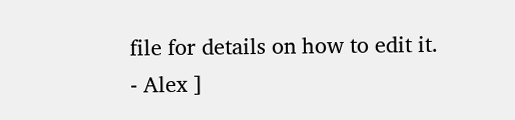file for details on how to edit it.
- Alex ]